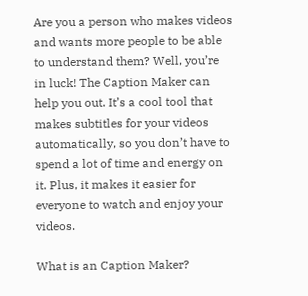Are you a person who makes videos and wants more people to be able to understand them? Well, you’re in luck! The Caption Maker can help you out. It’s a cool tool that makes subtitles for your videos automatically, so you don’t have to spend a lot of time and energy on it. Plus, it makes it easier for everyone to watch and enjoy your videos.

What is an Caption Maker?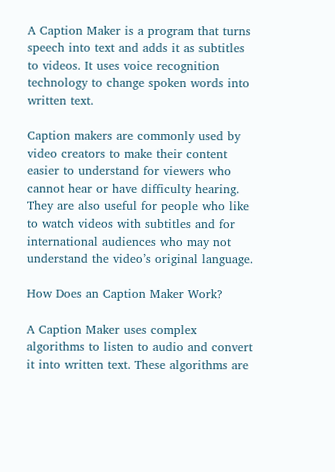A Caption Maker is a program that turns speech into text and adds it as subtitles to videos. It uses voice recognition technology to change spoken words into written text.

Caption makers are commonly used by video creators to make their content easier to understand for viewers who cannot hear or have difficulty hearing. They are also useful for people who like to watch videos with subtitles and for international audiences who may not understand the video’s original language.

How Does an Caption Maker Work?

A Caption Maker uses complex algorithms to listen to audio and convert it into written text. These algorithms are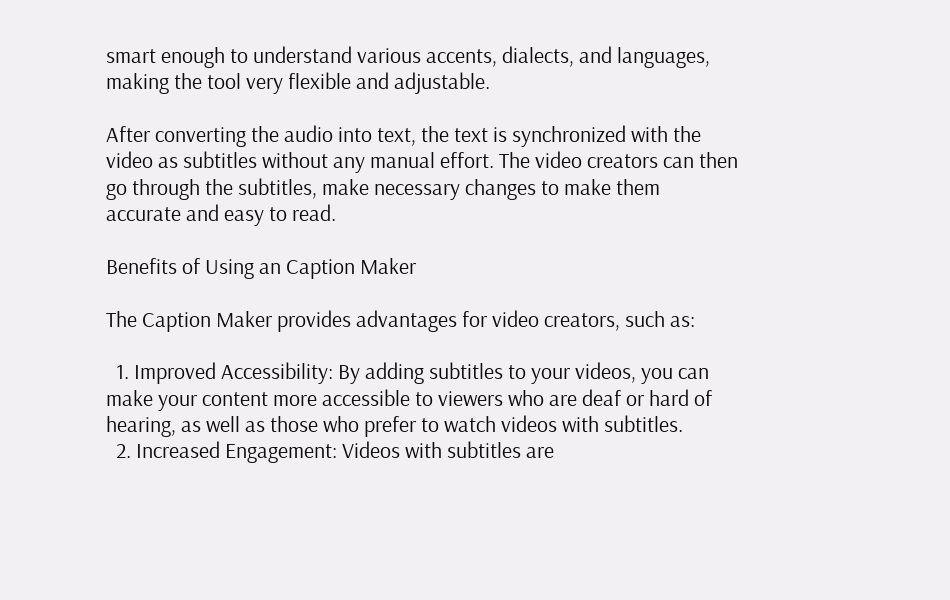smart enough to understand various accents, dialects, and languages, making the tool very flexible and adjustable.

After converting the audio into text, the text is synchronized with the video as subtitles without any manual effort. The video creators can then go through the subtitles, make necessary changes to make them accurate and easy to read.

Benefits of Using an Caption Maker

The Caption Maker provides advantages for video creators, such as:

  1. Improved Accessibility: By adding subtitles to your videos, you can make your content more accessible to viewers who are deaf or hard of hearing, as well as those who prefer to watch videos with subtitles.
  2. Increased Engagement: Videos with subtitles are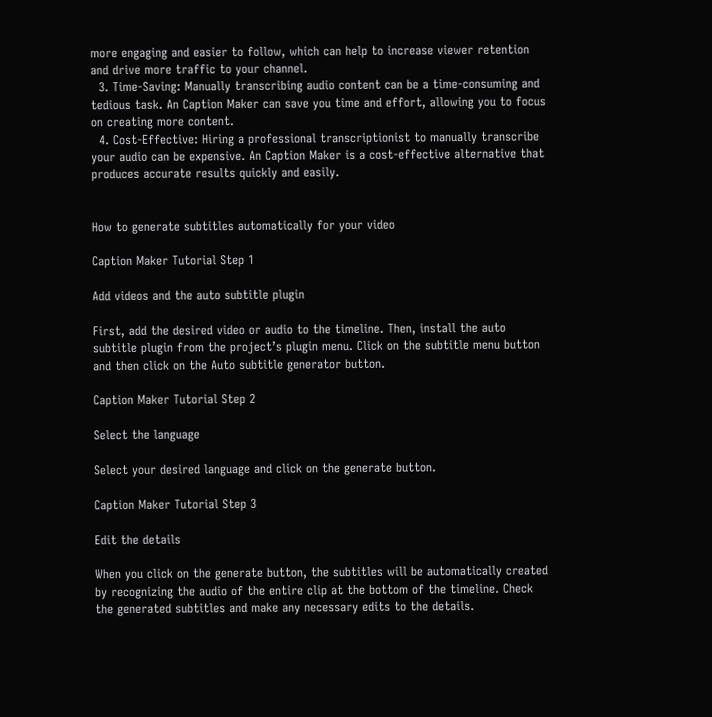more engaging and easier to follow, which can help to increase viewer retention and drive more traffic to your channel.
  3. Time-Saving: Manually transcribing audio content can be a time-consuming and tedious task. An Caption Maker can save you time and effort, allowing you to focus on creating more content.
  4. Cost-Effective: Hiring a professional transcriptionist to manually transcribe your audio can be expensive. An Caption Maker is a cost-effective alternative that produces accurate results quickly and easily.


How to generate subtitles automatically for your video

Caption Maker Tutorial Step 1

Add videos and the auto subtitle plugin

First, add the desired video or audio to the timeline. Then, install the auto subtitle plugin from the project’s plugin menu. Click on the subtitle menu button and then click on the Auto subtitle generator button.

Caption Maker Tutorial Step 2

Select the language

Select your desired language and click on the generate button.

Caption Maker Tutorial Step 3

Edit the details

When you click on the generate button, the subtitles will be automatically created by recognizing the audio of the entire clip at the bottom of the timeline. Check the generated subtitles and make any necessary edits to the details.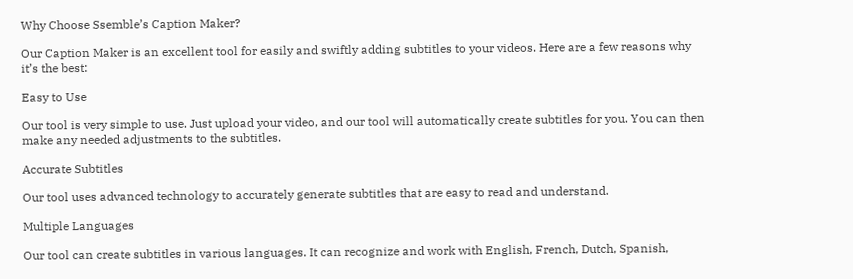Why Choose Ssemble’s Caption Maker?

Our Caption Maker is an excellent tool for easily and swiftly adding subtitles to your videos. Here are a few reasons why it’s the best:

Easy to Use

Our tool is very simple to use. Just upload your video, and our tool will automatically create subtitles for you. You can then make any needed adjustments to the subtitles.

Accurate Subtitles

Our tool uses advanced technology to accurately generate subtitles that are easy to read and understand.

Multiple Languages

Our tool can create subtitles in various languages. It can recognize and work with English, French, Dutch, Spanish,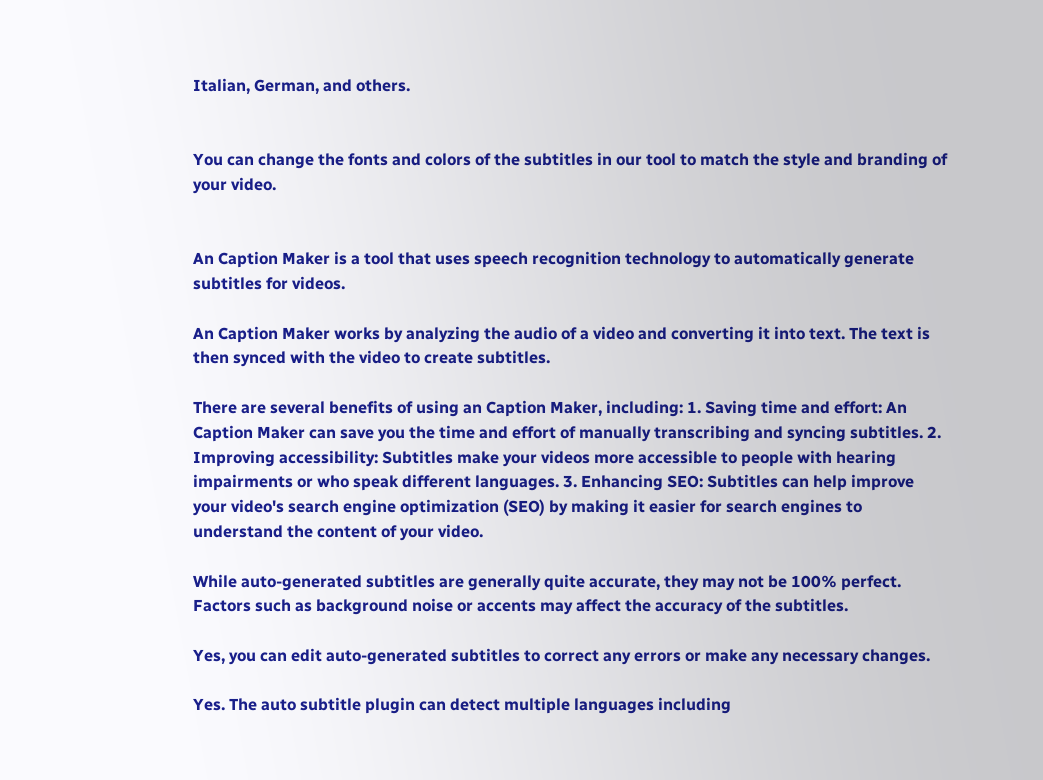Italian, German, and others.


You can change the fonts and colors of the subtitles in our tool to match the style and branding of your video.


An Caption Maker is a tool that uses speech recognition technology to automatically generate subtitles for videos.

An Caption Maker works by analyzing the audio of a video and converting it into text. The text is then synced with the video to create subtitles.

There are several benefits of using an Caption Maker, including: 1. Saving time and effort: An Caption Maker can save you the time and effort of manually transcribing and syncing subtitles. 2. Improving accessibility: Subtitles make your videos more accessible to people with hearing impairments or who speak different languages. 3. Enhancing SEO: Subtitles can help improve your video's search engine optimization (SEO) by making it easier for search engines to understand the content of your video.

While auto-generated subtitles are generally quite accurate, they may not be 100% perfect. Factors such as background noise or accents may affect the accuracy of the subtitles.

Yes, you can edit auto-generated subtitles to correct any errors or make any necessary changes.

Yes. The auto subtitle plugin can detect multiple languages including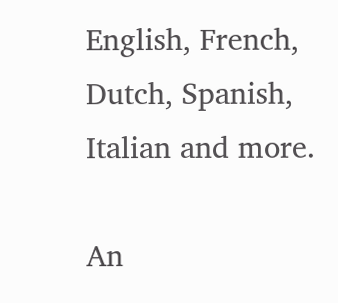English, French, Dutch, Spanish, Italian and more.

An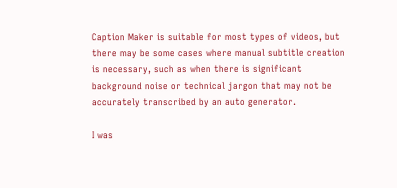Caption Maker is suitable for most types of videos, but there may be some cases where manual subtitle creation is necessary, such as when there is significant background noise or technical jargon that may not be accurately transcribed by an auto generator.

I was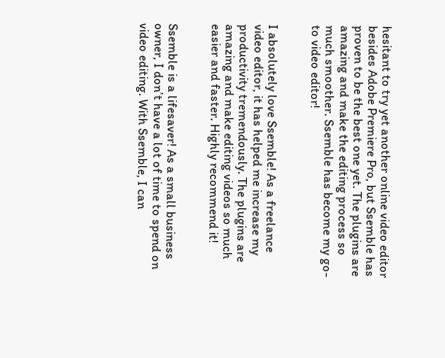hesitant to try yet another online video editor besides Adobe Premiere Pro, but Ssemble has proven to be the best one yet. The plugins are amazing and make the editing process so much smoother. Ssemble has become my go-to video editor!


I absolutely love Ssemble! As a freelance video editor, it has helped me increase my productivity tremendously. The plugins are amazing and make editing videos so much easier and faster. Highly recommend it!


Ssemble is a lifesaver! As a small business owner, I don’t have a lot of time to spend on video editing. With Ssemble, I can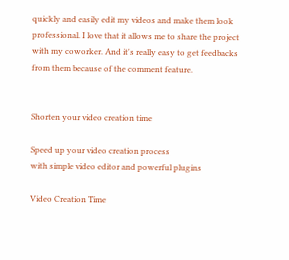quickly and easily edit my videos and make them look professional. I love that it allows me to share the project with my coworker. And it's really easy to get feedbacks from them because of the comment feature.


Shorten your video creation time

Speed up your video creation process
with simple video editor and powerful plugins

Video Creation Time